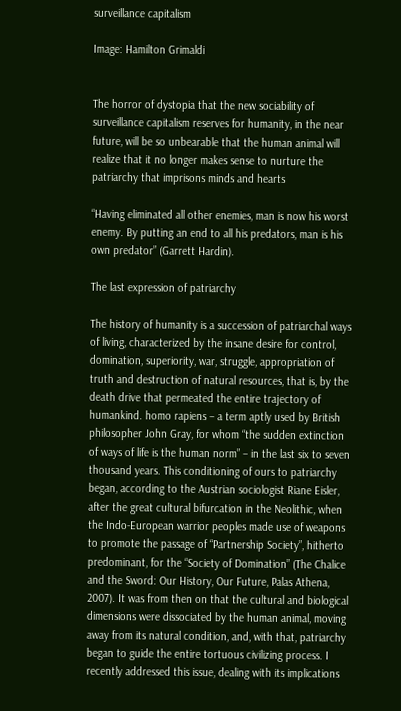surveillance capitalism

Image: Hamilton Grimaldi


The horror of dystopia that the new sociability of surveillance capitalism reserves for humanity, in the near future, will be so unbearable that the human animal will realize that it no longer makes sense to nurture the patriarchy that imprisons minds and hearts

“Having eliminated all other enemies, man is now his worst enemy. By putting an end to all his predators, man is his own predator” (Garrett Hardin).

The last expression of patriarchy

The history of humanity is a succession of patriarchal ways of living, characterized by the insane desire for control, domination, superiority, war, struggle, appropriation of truth and destruction of natural resources, that is, by the death drive that permeated the entire trajectory of humankind. homo rapiens – a term aptly used by British philosopher John Gray, for whom “the sudden extinction of ways of life is the human norm” – in the last six to seven thousand years. This conditioning of ours to patriarchy began, according to the Austrian sociologist Riane Eisler, after the great cultural bifurcation in the Neolithic, when the Indo-European warrior peoples made use of weapons to promote the passage of “Partnership Society”, hitherto predominant, for the “Society of Domination” (The Chalice and the Sword: Our History, Our Future, Palas Athena, 2007). It was from then on that the cultural and biological dimensions were dissociated by the human animal, moving away from its natural condition, and, with that, patriarchy began to guide the entire tortuous civilizing process. I recently addressed this issue, dealing with its implications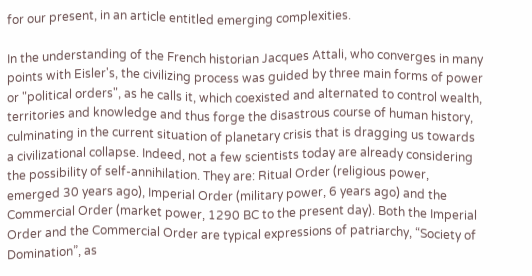for our present, in an article entitled emerging complexities.

In the understanding of the French historian Jacques Attali, who converges in many points with Eisler's, the civilizing process was guided by three main forms of power or "political orders", as he calls it, which coexisted and alternated to control wealth, territories and knowledge and thus forge the disastrous course of human history, culminating in the current situation of planetary crisis that is dragging us towards a civilizational collapse. Indeed, not a few scientists today are already considering the possibility of self-annihilation. They are: Ritual Order (religious power, emerged 30 years ago), Imperial Order (military power, 6 years ago) and the Commercial Order (market power, 1290 BC to the present day). Both the Imperial Order and the Commercial Order are typical expressions of patriarchy, “Society of Domination”, as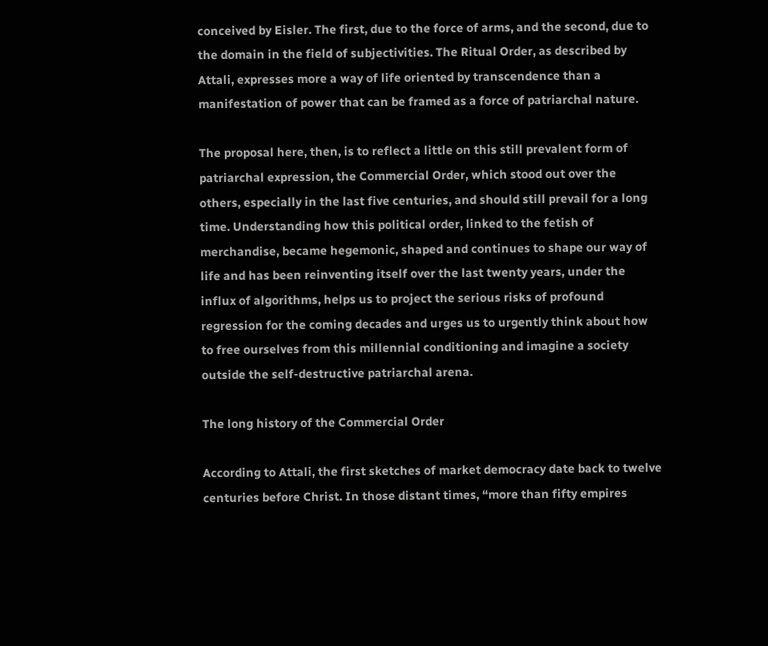conceived by Eisler. The first, due to the force of arms, and the second, due to the domain in the field of subjectivities. The Ritual Order, as described by Attali, expresses more a way of life oriented by transcendence than a manifestation of power that can be framed as a force of patriarchal nature.

The proposal here, then, is to reflect a little on this still prevalent form of patriarchal expression, the Commercial Order, which stood out over the others, especially in the last five centuries, and should still prevail for a long time. Understanding how this political order, linked to the fetish of merchandise, became hegemonic, shaped and continues to shape our way of life and has been reinventing itself over the last twenty years, under the influx of algorithms, helps us to project the serious risks of profound regression for the coming decades and urges us to urgently think about how to free ourselves from this millennial conditioning and imagine a society outside the self-destructive patriarchal arena.

The long history of the Commercial Order

According to Attali, the first sketches of market democracy date back to twelve centuries before Christ. In those distant times, “more than fifty empires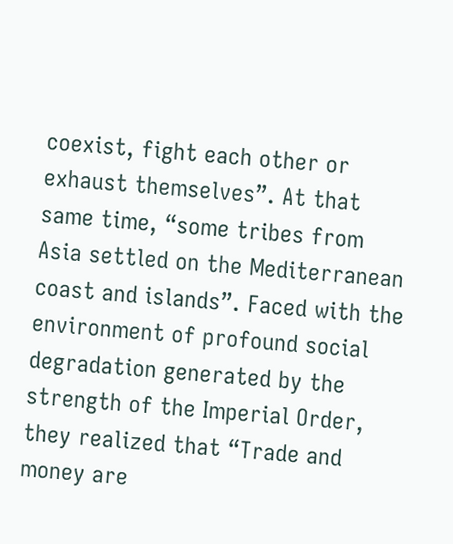coexist, fight each other or exhaust themselves”. At that same time, “some tribes from Asia settled on the Mediterranean coast and islands”. Faced with the environment of profound social degradation generated by the strength of the Imperial Order, they realized that “Trade and money are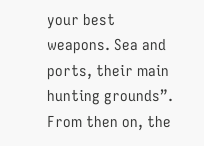your best weapons. Sea and ports, their main hunting grounds”. From then on, the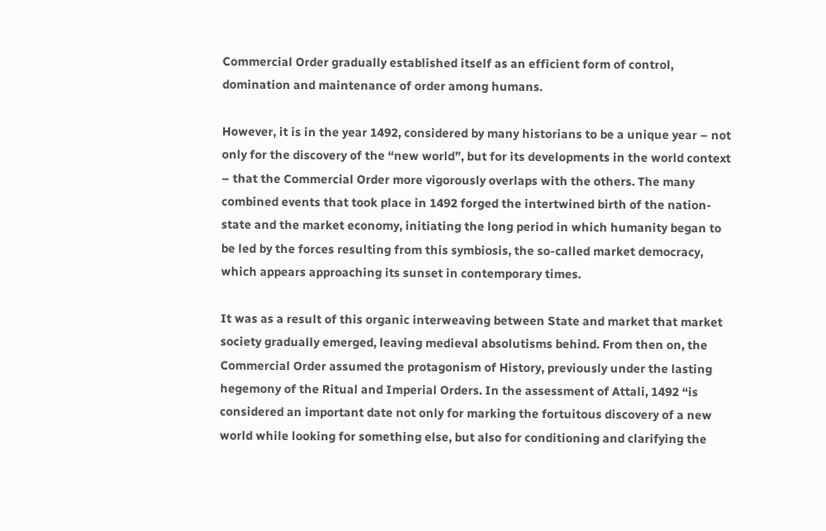Commercial Order gradually established itself as an efficient form of control, domination and maintenance of order among humans.

However, it is in the year 1492, considered by many historians to be a unique year – not only for the discovery of the “new world”, but for its developments in the world context – that the Commercial Order more vigorously overlaps with the others. The many combined events that took place in 1492 forged the intertwined birth of the nation-state and the market economy, initiating the long period in which humanity began to be led by the forces resulting from this symbiosis, the so-called market democracy, which appears approaching its sunset in contemporary times.

It was as a result of this organic interweaving between State and market that market society gradually emerged, leaving medieval absolutisms behind. From then on, the Commercial Order assumed the protagonism of History, previously under the lasting hegemony of the Ritual and Imperial Orders. In the assessment of Attali, 1492 “is considered an important date not only for marking the fortuitous discovery of a new world while looking for something else, but also for conditioning and clarifying the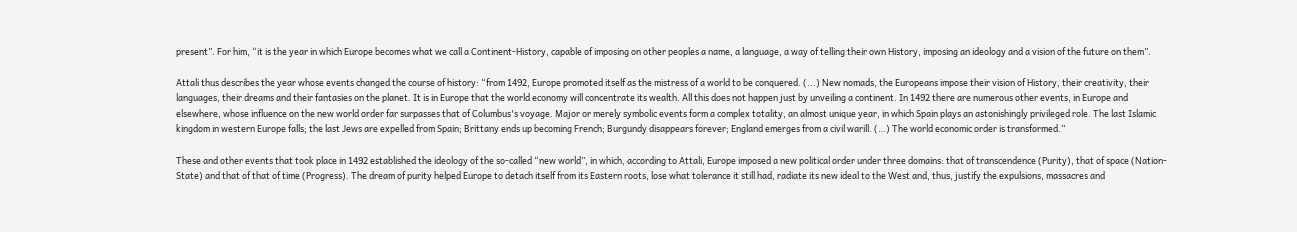present”. For him, “it is the year in which Europe becomes what we call a Continent-History, capable of imposing on other peoples a name, a language, a way of telling their own History, imposing an ideology and a vision of the future on them”.

Attali thus describes the year whose events changed the course of history: “from 1492, Europe promoted itself as the mistress of a world to be conquered. (...) New nomads, the Europeans impose their vision of History, their creativity, their languages, their dreams and their fantasies on the planet. It is in Europe that the world economy will concentrate its wealth. All this does not happen just by unveiling a continent. In 1492 there are numerous other events, in Europe and elsewhere, whose influence on the new world order far surpasses that of Columbus's voyage. Major or merely symbolic events form a complex totality, an almost unique year, in which Spain plays an astonishingly privileged role. The last Islamic kingdom in western Europe falls; the last Jews are expelled from Spain; Brittany ends up becoming French; Burgundy disappears forever; England emerges from a civil warill. (…) The world economic order is transformed.”

These and other events that took place in 1492 established the ideology of the so-called “new world”, in which, according to Attali, Europe imposed a new political order under three domains: that of transcendence (Purity), that of space (Nation-State) and that of that of time (Progress). The dream of purity helped Europe to detach itself from its Eastern roots, lose what tolerance it still had, radiate its new ideal to the West and, thus, justify the expulsions, massacres and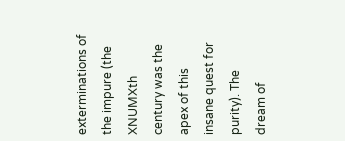exterminations of the impure (the XNUMXth century was the apex of this insane quest for purity). The dream of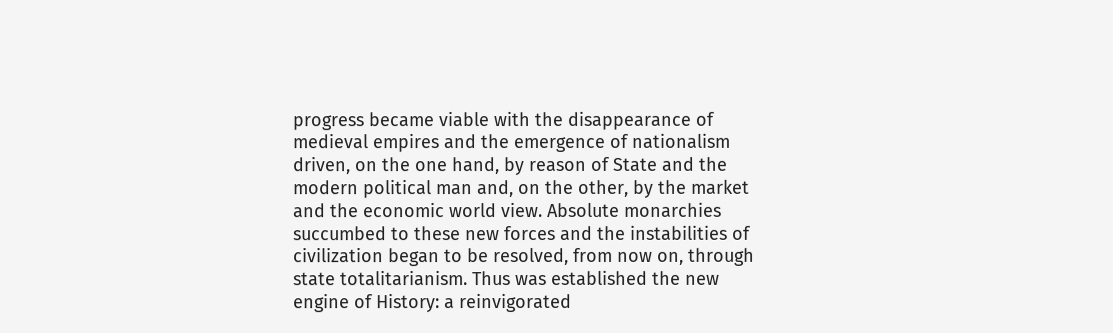progress became viable with the disappearance of medieval empires and the emergence of nationalism driven, on the one hand, by reason of State and the modern political man and, on the other, by the market and the economic world view. Absolute monarchies succumbed to these new forces and the instabilities of civilization began to be resolved, from now on, through state totalitarianism. Thus was established the new engine of History: a reinvigorated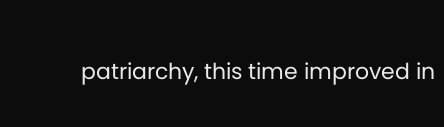patriarchy, this time improved in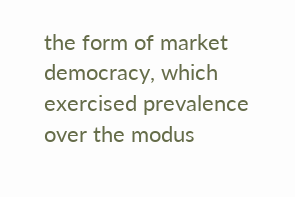the form of market democracy, which exercised prevalence over the modus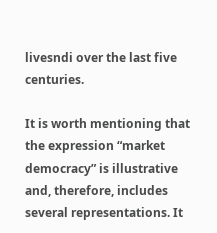livesndi over the last five centuries.

It is worth mentioning that the expression “market democracy” is illustrative and, therefore, includes several representations. It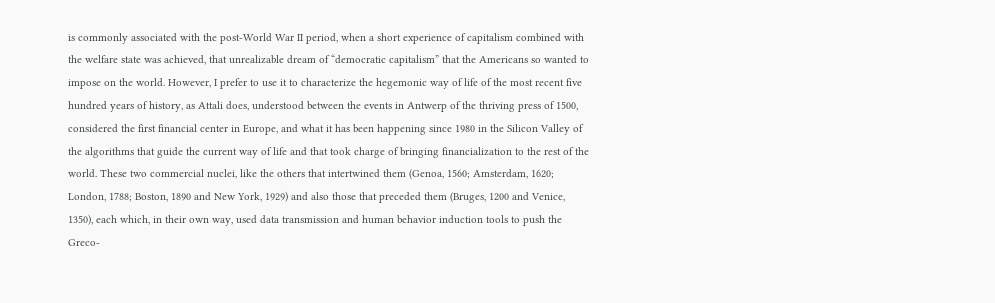is commonly associated with the post-World War II period, when a short experience of capitalism combined with the welfare state was achieved, that unrealizable dream of “democratic capitalism” that the Americans so wanted to impose on the world. However, I prefer to use it to characterize the hegemonic way of life of the most recent five hundred years of history, as Attali does, understood between the events in Antwerp of the thriving press of 1500, considered the first financial center in Europe, and what it has been happening since 1980 in the Silicon Valley of the algorithms that guide the current way of life and that took charge of bringing financialization to the rest of the world. These two commercial nuclei, like the others that intertwined them (Genoa, 1560; Amsterdam, 1620; London, 1788; Boston, 1890 and New York, 1929) and also those that preceded them (Bruges, 1200 and Venice, 1350), each which, in their own way, used data transmission and human behavior induction tools to push the Greco-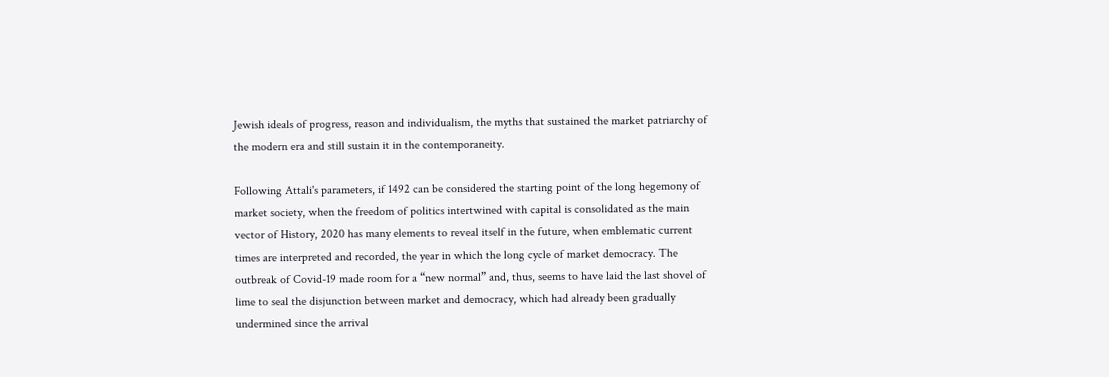Jewish ideals of progress, reason and individualism, the myths that sustained the market patriarchy of the modern era and still sustain it in the contemporaneity.

Following Attali's parameters, if 1492 can be considered the starting point of the long hegemony of market society, when the freedom of politics intertwined with capital is consolidated as the main vector of History, 2020 has many elements to reveal itself in the future, when emblematic current times are interpreted and recorded, the year in which the long cycle of market democracy. The outbreak of Covid-19 made room for a “new normal” and, thus, seems to have laid the last shovel of lime to seal the disjunction between market and democracy, which had already been gradually undermined since the arrival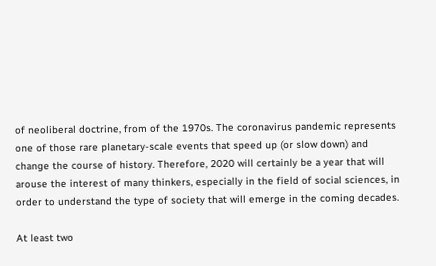of neoliberal doctrine, from of the 1970s. The coronavirus pandemic represents one of those rare planetary-scale events that speed up (or slow down) and change the course of history. Therefore, 2020 will certainly be a year that will arouse the interest of many thinkers, especially in the field of social sciences, in order to understand the type of society that will emerge in the coming decades.

At least two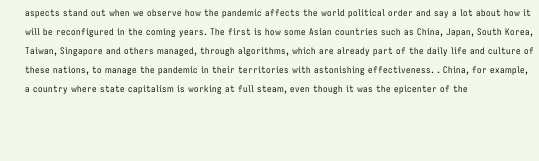aspects stand out when we observe how the pandemic affects the world political order and say a lot about how it will be reconfigured in the coming years. The first is how some Asian countries such as China, Japan, South Korea, Taiwan, Singapore and others managed, through algorithms, which are already part of the daily life and culture of these nations, to manage the pandemic in their territories with astonishing effectiveness. . China, for example, a country where state capitalism is working at full steam, even though it was the epicenter of the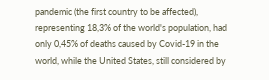pandemic (the first country to be affected), representing 18,3% of the world's population, had only 0,45% of deaths caused by Covid-19 in the world, while the United States, still considered by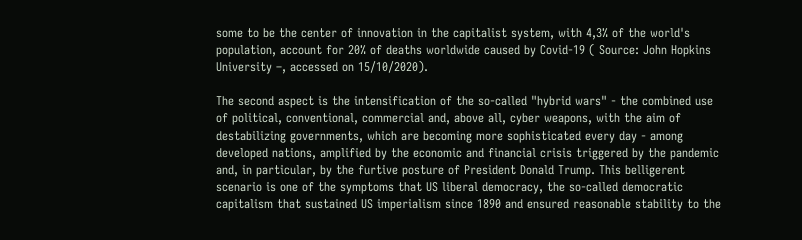some to be the center of innovation in the capitalist system, with 4,3% of the world's population, account for 20% of deaths worldwide caused by Covid-19 ( Source: John Hopkins University –, accessed on 15/10/2020).

The second aspect is the intensification of the so-called "hybrid wars" - the combined use of political, conventional, commercial and, above all, cyber weapons, with the aim of destabilizing governments, which are becoming more sophisticated every day - among developed nations, amplified by the economic and financial crisis triggered by the pandemic and, in particular, by the furtive posture of President Donald Trump. This belligerent scenario is one of the symptoms that US liberal democracy, the so-called democratic capitalism that sustained US imperialism since 1890 and ensured reasonable stability to the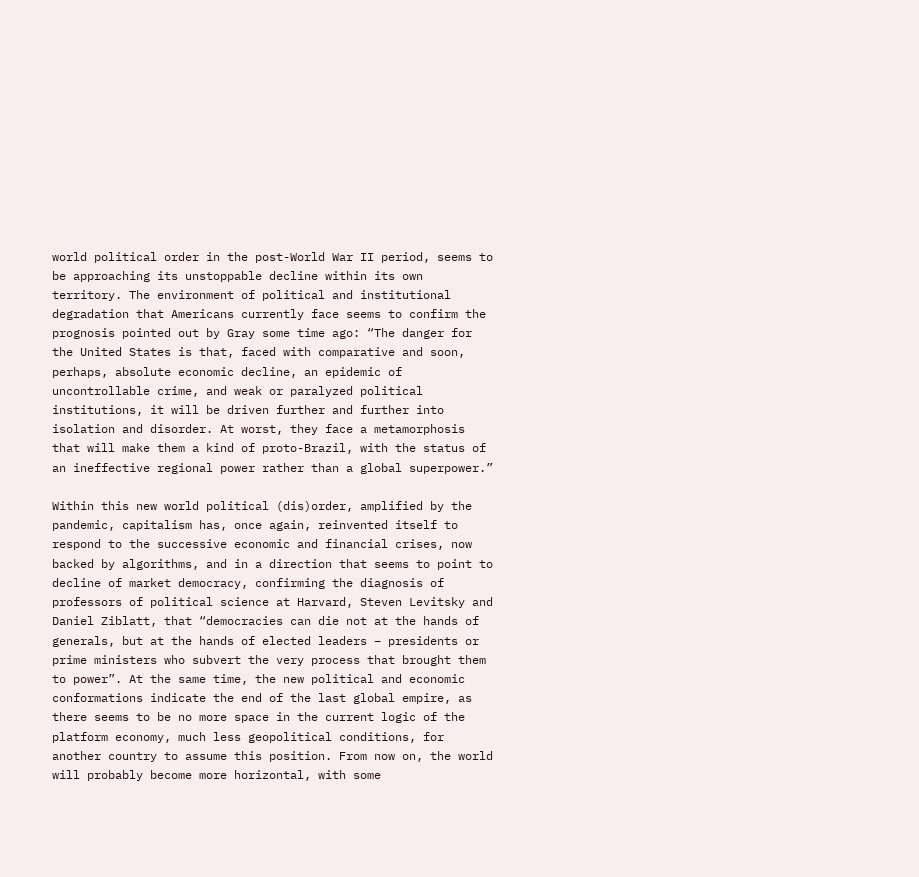world political order in the post-World War II period, seems to be approaching its unstoppable decline within its own territory. The environment of political and institutional degradation that Americans currently face seems to confirm the prognosis pointed out by Gray some time ago: “The danger for the United States is that, faced with comparative and soon, perhaps, absolute economic decline, an epidemic of uncontrollable crime, and weak or paralyzed political institutions, it will be driven further and further into isolation and disorder. At worst, they face a metamorphosis that will make them a kind of proto-Brazil, with the status of an ineffective regional power rather than a global superpower.”

Within this new world political (dis)order, amplified by the pandemic, capitalism has, once again, reinvented itself to respond to the successive economic and financial crises, now backed by algorithms, and in a direction that seems to point to decline of market democracy, confirming the diagnosis of professors of political science at Harvard, Steven Levitsky and Daniel Ziblatt, that “democracies can die not at the hands of generals, but at the hands of elected leaders – presidents or prime ministers who subvert the very process that brought them to power”. At the same time, the new political and economic conformations indicate the end of the last global empire, as there seems to be no more space in the current logic of the platform economy, much less geopolitical conditions, for another country to assume this position. From now on, the world will probably become more horizontal, with some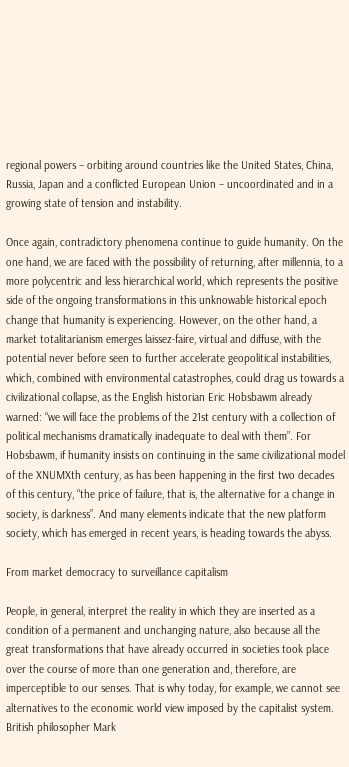regional powers – orbiting around countries like the United States, China, Russia, Japan and a conflicted European Union – uncoordinated and in a growing state of tension and instability.

Once again, contradictory phenomena continue to guide humanity. On the one hand, we are faced with the possibility of returning, after millennia, to a more polycentric and less hierarchical world, which represents the positive side of the ongoing transformations in this unknowable historical epoch change that humanity is experiencing. However, on the other hand, a market totalitarianism emerges laissez-faire, virtual and diffuse, with the potential never before seen to further accelerate geopolitical instabilities, which, combined with environmental catastrophes, could drag us towards a civilizational collapse, as the English historian Eric Hobsbawm already warned: “we will face the problems of the 21st century with a collection of political mechanisms dramatically inadequate to deal with them”. For Hobsbawm, if humanity insists on continuing in the same civilizational model of the XNUMXth century, as has been happening in the first two decades of this century, “the price of failure, that is, the alternative for a change in society, is darkness”. And many elements indicate that the new platform society, which has emerged in recent years, is heading towards the abyss.

From market democracy to surveillance capitalism

People, in general, interpret the reality in which they are inserted as a condition of a permanent and unchanging nature, also because all the great transformations that have already occurred in societies took place over the course of more than one generation and, therefore, are imperceptible to our senses. That is why today, for example, we cannot see alternatives to the economic world view imposed by the capitalist system. British philosopher Mark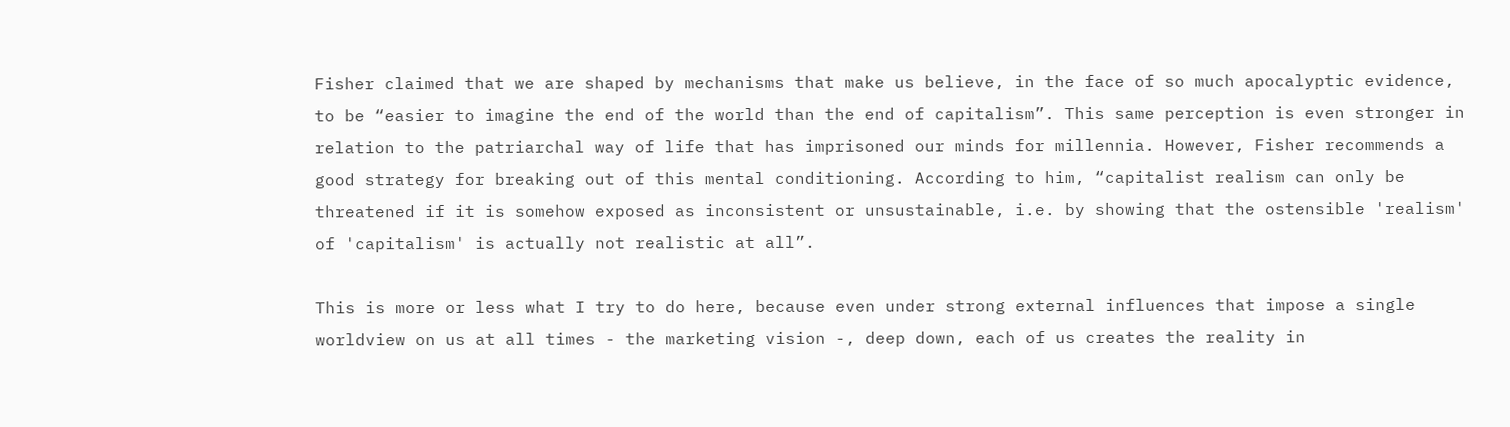Fisher claimed that we are shaped by mechanisms that make us believe, in the face of so much apocalyptic evidence, to be “easier to imagine the end of the world than the end of capitalism”. This same perception is even stronger in relation to the patriarchal way of life that has imprisoned our minds for millennia. However, Fisher recommends a good strategy for breaking out of this mental conditioning. According to him, “capitalist realism can only be threatened if it is somehow exposed as inconsistent or unsustainable, i.e. by showing that the ostensible 'realism' of 'capitalism' is actually not realistic at all”.

This is more or less what I try to do here, because even under strong external influences that impose a single worldview on us at all times - the marketing vision -, deep down, each of us creates the reality in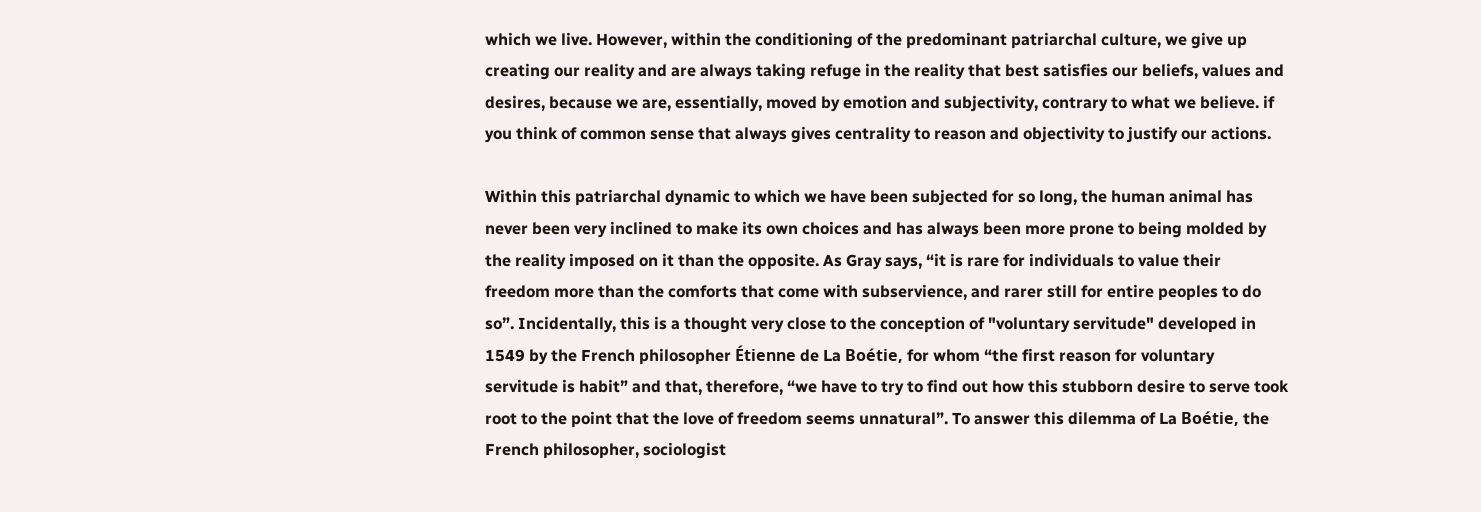which we live. However, within the conditioning of the predominant patriarchal culture, we give up creating our reality and are always taking refuge in the reality that best satisfies our beliefs, values and desires, because we are, essentially, moved by emotion and subjectivity, contrary to what we believe. if you think of common sense that always gives centrality to reason and objectivity to justify our actions.

Within this patriarchal dynamic to which we have been subjected for so long, the human animal has never been very inclined to make its own choices and has always been more prone to being molded by the reality imposed on it than the opposite. As Gray says, “it is rare for individuals to value their freedom more than the comforts that come with subservience, and rarer still for entire peoples to do so”. Incidentally, this is a thought very close to the conception of "voluntary servitude" developed in 1549 by the French philosopher Étienne de La Boétie, for whom “the first reason for voluntary servitude is habit” and that, therefore, “we have to try to find out how this stubborn desire to serve took root to the point that the love of freedom seems unnatural”. To answer this dilemma of La Boétie, the French philosopher, sociologist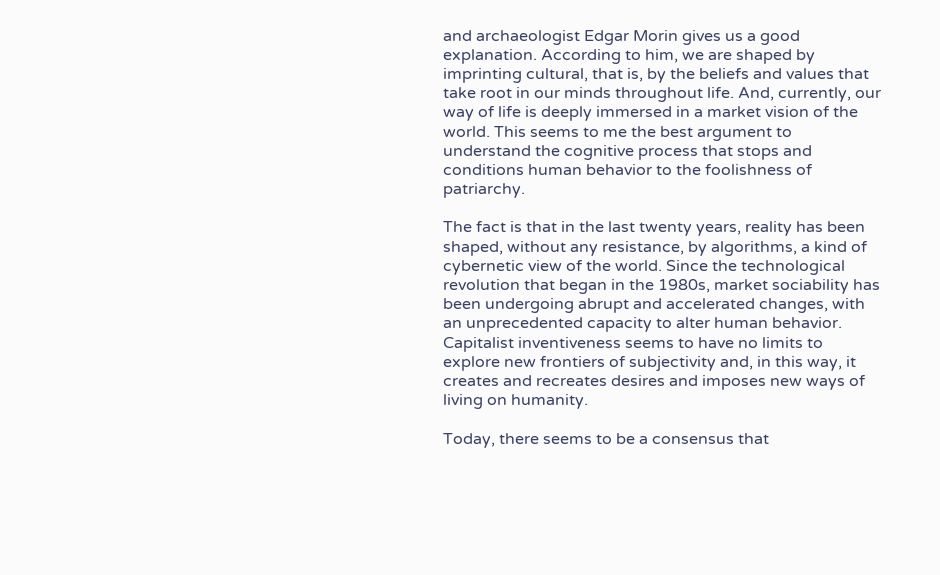and archaeologist Edgar Morin gives us a good explanation. According to him, we are shaped by imprinting cultural, that is, by the beliefs and values that take root in our minds throughout life. And, currently, our way of life is deeply immersed in a market vision of the world. This seems to me the best argument to understand the cognitive process that stops and conditions human behavior to the foolishness of patriarchy.

The fact is that in the last twenty years, reality has been shaped, without any resistance, by algorithms, a kind of cybernetic view of the world. Since the technological revolution that began in the 1980s, market sociability has been undergoing abrupt and accelerated changes, with an unprecedented capacity to alter human behavior. Capitalist inventiveness seems to have no limits to explore new frontiers of subjectivity and, in this way, it creates and recreates desires and imposes new ways of living on humanity.

Today, there seems to be a consensus that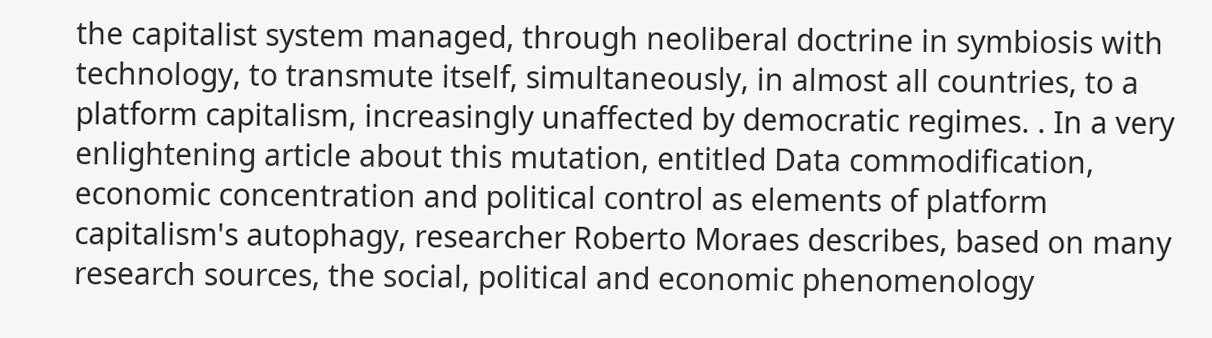the capitalist system managed, through neoliberal doctrine in symbiosis with technology, to transmute itself, simultaneously, in almost all countries, to a platform capitalism, increasingly unaffected by democratic regimes. . In a very enlightening article about this mutation, entitled Data commodification, economic concentration and political control as elements of platform capitalism's autophagy, researcher Roberto Moraes describes, based on many research sources, the social, political and economic phenomenology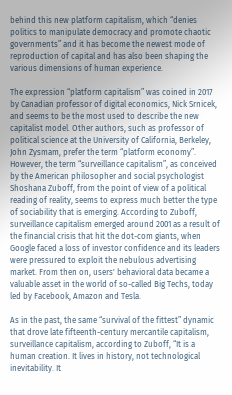behind this new platform capitalism, which “denies politics to manipulate democracy and promote chaotic governments” and it has become the newest mode of reproduction of capital and has also been shaping the various dimensions of human experience.

The expression “platform capitalism” was coined in 2017 by Canadian professor of digital economics, Nick Srnicek, and seems to be the most used to describe the new capitalist model. Other authors, such as professor of political science at the University of California, Berkeley, John Zysmam, prefer the term “platform economy”. However, the term “surveillance capitalism”, as conceived by the American philosopher and social psychologist Shoshana Zuboff, from the point of view of a political reading of reality, seems to express much better the type of sociability that is emerging. According to Zuboff, surveillance capitalism emerged around 2001 as a result of the financial crisis that hit the dot-com giants, when Google faced a loss of investor confidence and its leaders were pressured to exploit the nebulous advertising market. From then on, users' behavioral data became a valuable asset in the world of so-called Big Techs, today led by Facebook, Amazon and Tesla.

As in the past, the same “survival of the fittest” dynamic that drove late fifteenth-century mercantile capitalism, surveillance capitalism, according to Zuboff, “It is a human creation. It lives in history, not technological inevitability. It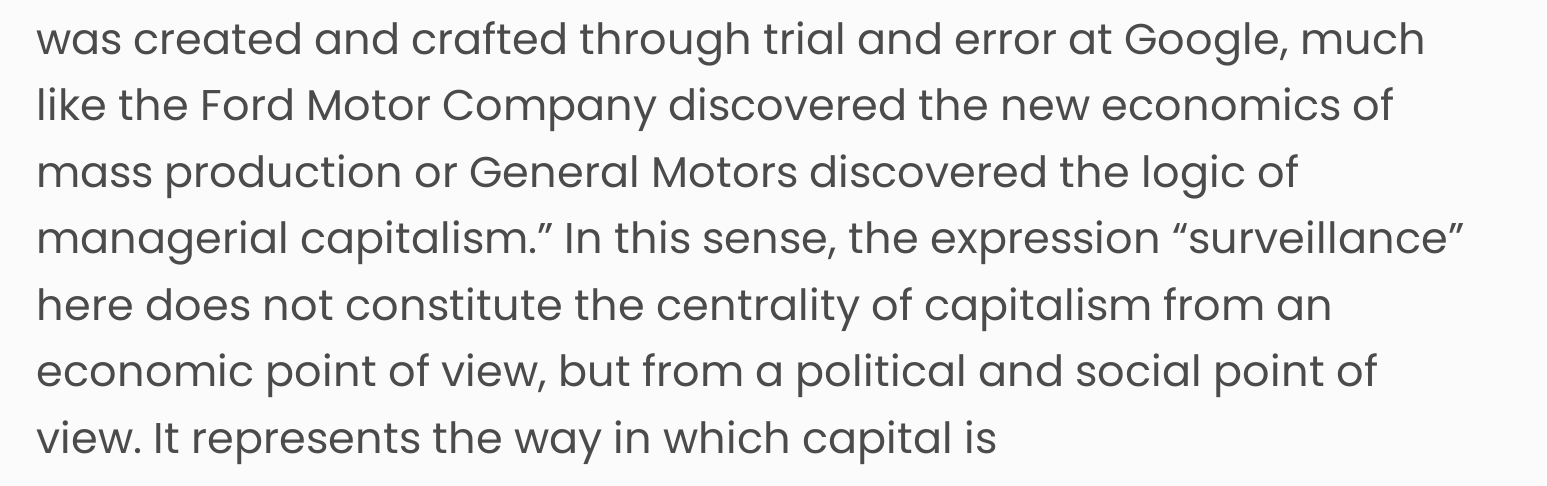was created and crafted through trial and error at Google, much like the Ford Motor Company discovered the new economics of mass production or General Motors discovered the logic of managerial capitalism.” In this sense, the expression “surveillance” here does not constitute the centrality of capitalism from an economic point of view, but from a political and social point of view. It represents the way in which capital is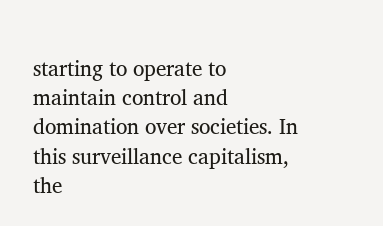starting to operate to maintain control and domination over societies. In this surveillance capitalism, the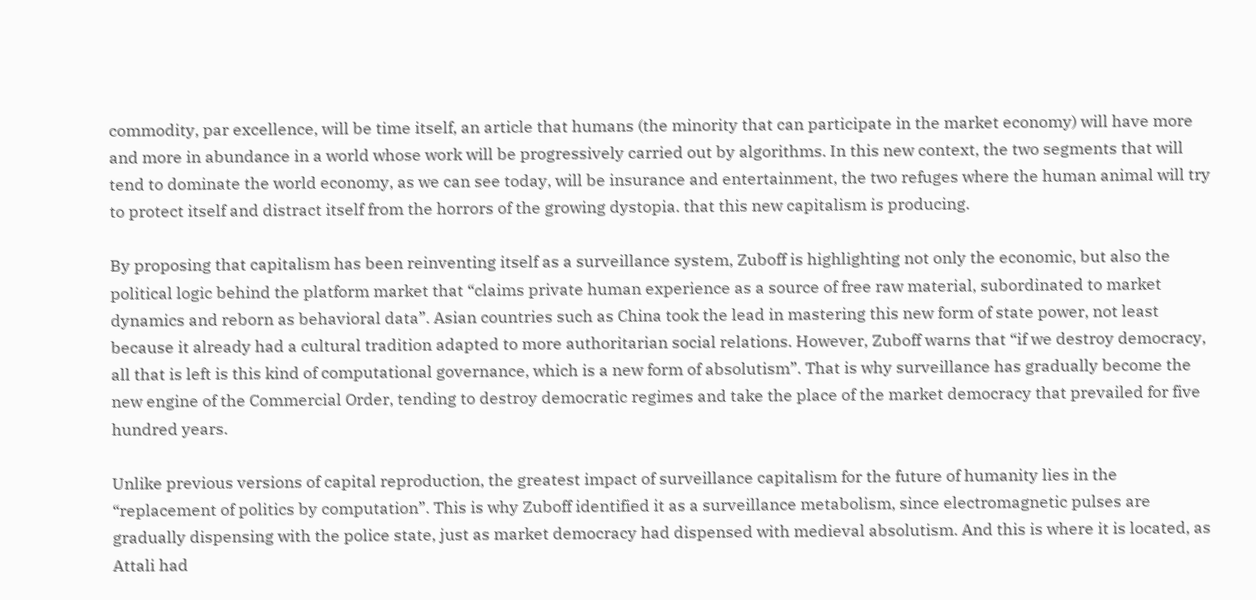commodity, par excellence, will be time itself, an article that humans (the minority that can participate in the market economy) will have more and more in abundance in a world whose work will be progressively carried out by algorithms. In this new context, the two segments that will tend to dominate the world economy, as we can see today, will be insurance and entertainment, the two refuges where the human animal will try to protect itself and distract itself from the horrors of the growing dystopia. that this new capitalism is producing.

By proposing that capitalism has been reinventing itself as a surveillance system, Zuboff is highlighting not only the economic, but also the political logic behind the platform market that “claims private human experience as a source of free raw material, subordinated to market dynamics and reborn as behavioral data”. Asian countries such as China took the lead in mastering this new form of state power, not least because it already had a cultural tradition adapted to more authoritarian social relations. However, Zuboff warns that “if we destroy democracy, all that is left is this kind of computational governance, which is a new form of absolutism”. That is why surveillance has gradually become the new engine of the Commercial Order, tending to destroy democratic regimes and take the place of the market democracy that prevailed for five hundred years.

Unlike previous versions of capital reproduction, the greatest impact of surveillance capitalism for the future of humanity lies in the “replacement of politics by computation”. This is why Zuboff identified it as a surveillance metabolism, since electromagnetic pulses are gradually dispensing with the police state, just as market democracy had dispensed with medieval absolutism. And this is where it is located, as Attali had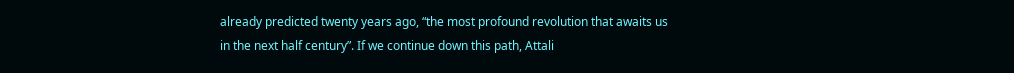already predicted twenty years ago, “the most profound revolution that awaits us in the next half century”. If we continue down this path, Attali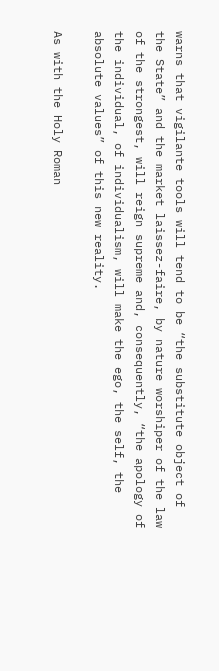warns that vigilante tools will tend to be “the substitute object of the State” and the market laissez-faire, by nature worshiper of the law of the strongest, will reign supreme and, consequently, “the apology of the individual, of individualism, will make the ego, the self, the absolute values” of this new reality.

As with the Holy Roman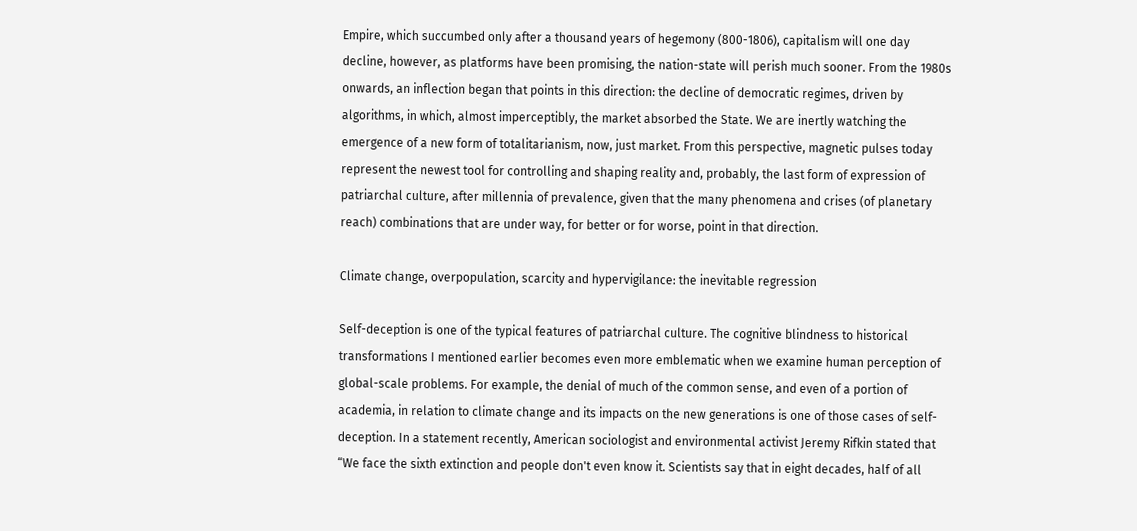Empire, which succumbed only after a thousand years of hegemony (800-1806), capitalism will one day decline, however, as platforms have been promising, the nation-state will perish much sooner. From the 1980s onwards, an inflection began that points in this direction: the decline of democratic regimes, driven by algorithms, in which, almost imperceptibly, the market absorbed the State. We are inertly watching the emergence of a new form of totalitarianism, now, just market. From this perspective, magnetic pulses today represent the newest tool for controlling and shaping reality and, probably, the last form of expression of patriarchal culture, after millennia of prevalence, given that the many phenomena and crises (of planetary reach) combinations that are under way, for better or for worse, point in that direction.

Climate change, overpopulation, scarcity and hypervigilance: the inevitable regression

Self-deception is one of the typical features of patriarchal culture. The cognitive blindness to historical transformations I mentioned earlier becomes even more emblematic when we examine human perception of global-scale problems. For example, the denial of much of the common sense, and even of a portion of academia, in relation to climate change and its impacts on the new generations is one of those cases of self-deception. In a statement recently, American sociologist and environmental activist Jeremy Rifkin stated that “We face the sixth extinction and people don't even know it. Scientists say that in eight decades, half of all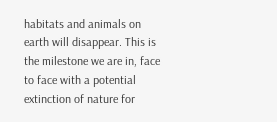habitats and animals on earth will disappear. This is the milestone we are in, face to face with a potential extinction of nature for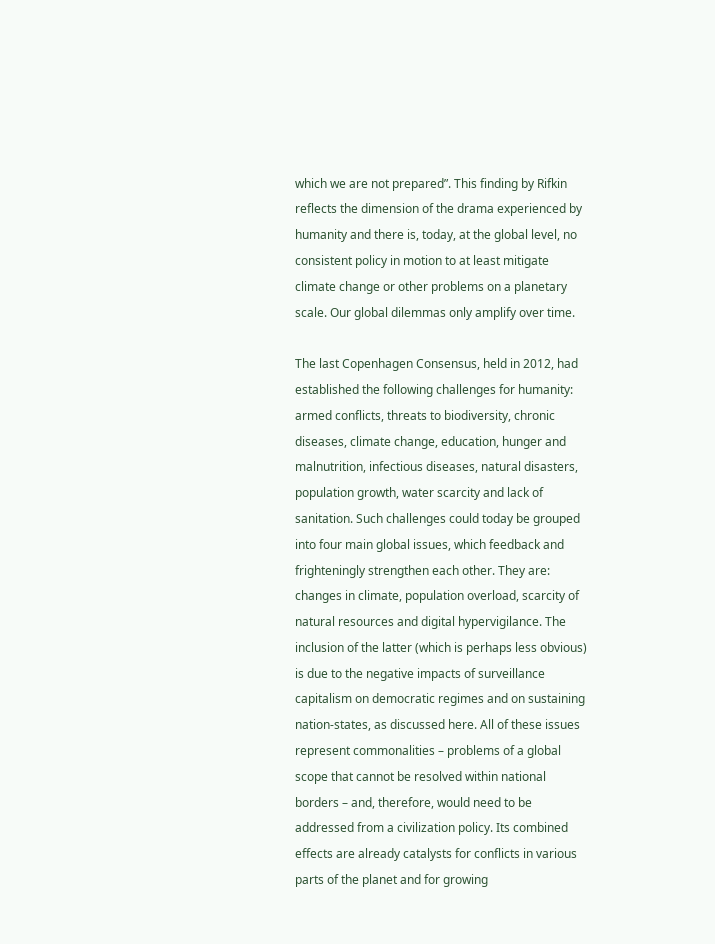which we are not prepared”. This finding by Rifkin reflects the dimension of the drama experienced by humanity and there is, today, at the global level, no consistent policy in motion to at least mitigate climate change or other problems on a planetary scale. Our global dilemmas only amplify over time.

The last Copenhagen Consensus, held in 2012, had established the following challenges for humanity: armed conflicts, threats to biodiversity, chronic diseases, climate change, education, hunger and malnutrition, infectious diseases, natural disasters, population growth, water scarcity and lack of sanitation. Such challenges could today be grouped into four main global issues, which feedback and frighteningly strengthen each other. They are: changes in climate, population overload, scarcity of natural resources and digital hypervigilance. The inclusion of the latter (which is perhaps less obvious) is due to the negative impacts of surveillance capitalism on democratic regimes and on sustaining nation-states, as discussed here. All of these issues represent commonalities – problems of a global scope that cannot be resolved within national borders – and, therefore, would need to be addressed from a civilization policy. Its combined effects are already catalysts for conflicts in various parts of the planet and for growing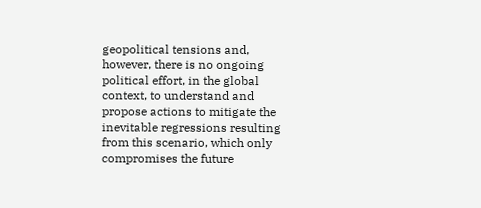geopolitical tensions and, however, there is no ongoing political effort, in the global context, to understand and propose actions to mitigate the inevitable regressions resulting from this scenario, which only compromises the future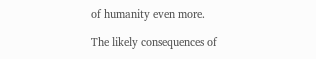of humanity even more.

The likely consequences of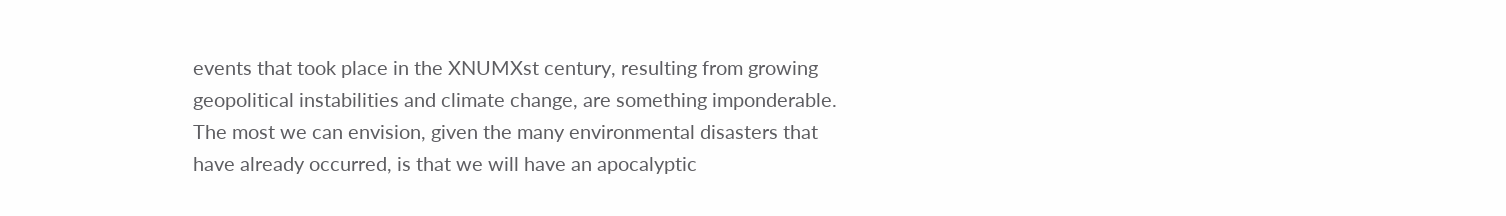events that took place in the XNUMXst century, resulting from growing geopolitical instabilities and climate change, are something imponderable. The most we can envision, given the many environmental disasters that have already occurred, is that we will have an apocalyptic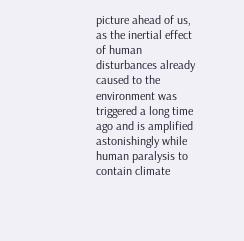picture ahead of us, as the inertial effect of human disturbances already caused to the environment was triggered a long time ago and is amplified astonishingly while human paralysis to contain climate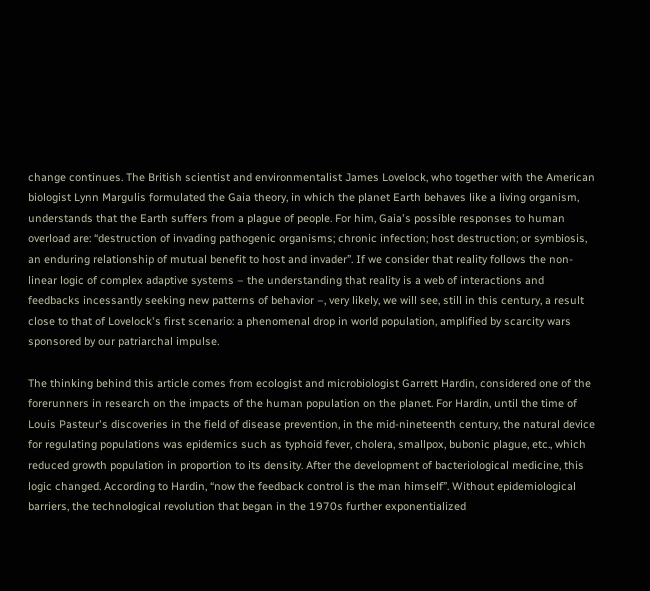change continues. The British scientist and environmentalist James Lovelock, who together with the American biologist Lynn Margulis formulated the Gaia theory, in which the planet Earth behaves like a living organism, understands that the Earth suffers from a plague of people. For him, Gaia's possible responses to human overload are: “destruction of invading pathogenic organisms; chronic infection; host destruction; or symbiosis, an enduring relationship of mutual benefit to host and invader”. If we consider that reality follows the non-linear logic of complex adaptive systems – the understanding that reality is a web of interactions and feedbacks incessantly seeking new patterns of behavior –, very likely, we will see, still in this century, a result close to that of Lovelock's first scenario: a phenomenal drop in world population, amplified by scarcity wars sponsored by our patriarchal impulse.

The thinking behind this article comes from ecologist and microbiologist Garrett Hardin, considered one of the forerunners in research on the impacts of the human population on the planet. For Hardin, until the time of Louis Pasteur's discoveries in the field of disease prevention, in the mid-nineteenth century, the natural device for regulating populations was epidemics such as typhoid fever, cholera, smallpox, bubonic plague, etc., which reduced growth population in proportion to its density. After the development of bacteriological medicine, this logic changed. According to Hardin, “now the feedback control is the man himself”. Without epidemiological barriers, the technological revolution that began in the 1970s further exponentialized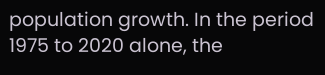population growth. In the period 1975 to 2020 alone, the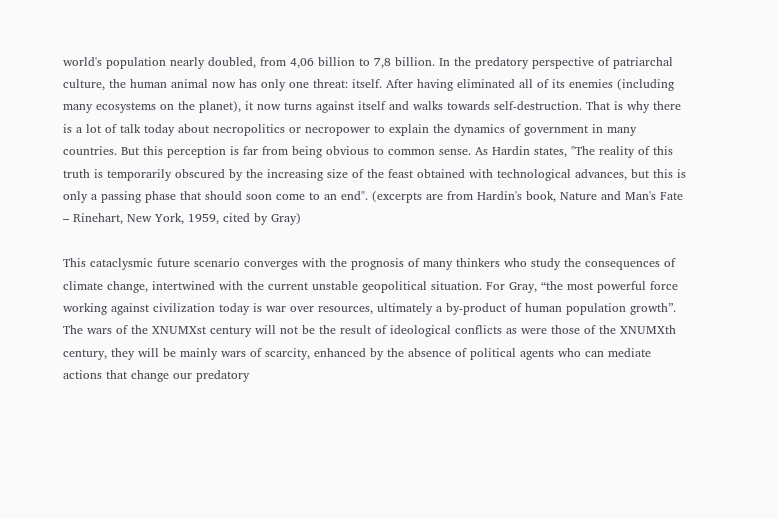world's population nearly doubled, from 4,06 billion to 7,8 billion. In the predatory perspective of patriarchal culture, the human animal now has only one threat: itself. After having eliminated all of its enemies (including many ecosystems on the planet), it now turns against itself and walks towards self-destruction. That is why there is a lot of talk today about necropolitics or necropower to explain the dynamics of government in many countries. But this perception is far from being obvious to common sense. As Hardin states, "The reality of this truth is temporarily obscured by the increasing size of the feast obtained with technological advances, but this is only a passing phase that should soon come to an end". (excerpts are from Hardin's book, Nature and Man's Fate – Rinehart, New York, 1959, cited by Gray)

This cataclysmic future scenario converges with the prognosis of many thinkers who study the consequences of climate change, intertwined with the current unstable geopolitical situation. For Gray, “the most powerful force working against civilization today is war over resources, ultimately a by-product of human population growth”. The wars of the XNUMXst century will not be the result of ideological conflicts as were those of the XNUMXth century, they will be mainly wars of scarcity, enhanced by the absence of political agents who can mediate actions that change our predatory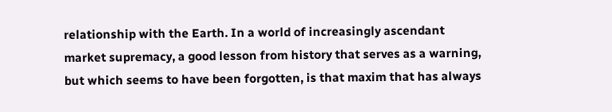relationship with the Earth. In a world of increasingly ascendant market supremacy, a good lesson from history that serves as a warning, but which seems to have been forgotten, is that maxim that has always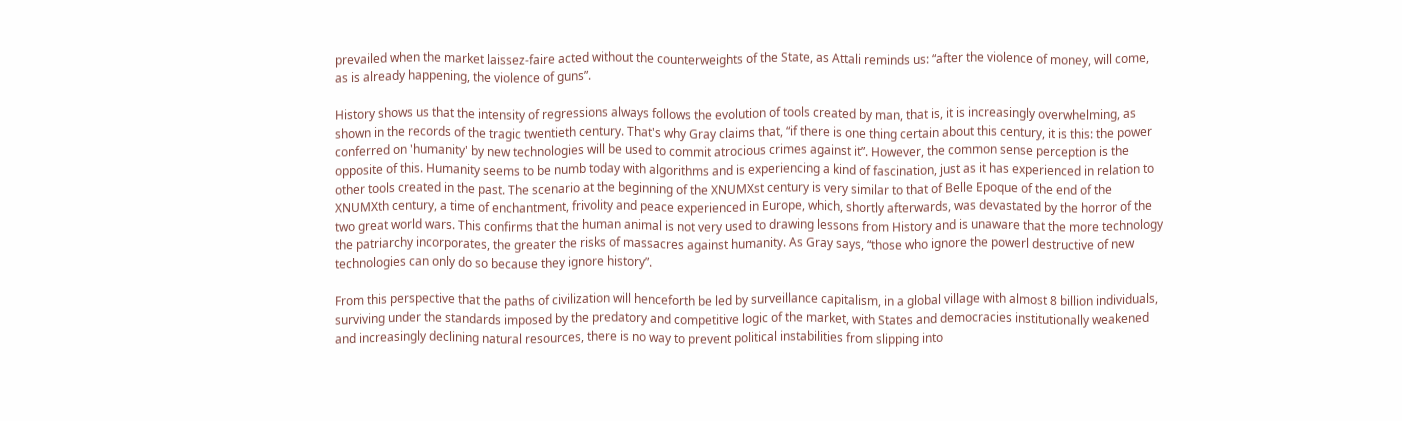prevailed when the market laissez-faire acted without the counterweights of the State, as Attali reminds us: “after the violence of money, will come, as is already happening, the violence of guns”.

History shows us that the intensity of regressions always follows the evolution of tools created by man, that is, it is increasingly overwhelming, as shown in the records of the tragic twentieth century. That's why Gray claims that, “if there is one thing certain about this century, it is this: the power conferred on 'humanity' by new technologies will be used to commit atrocious crimes against it”. However, the common sense perception is the opposite of this. Humanity seems to be numb today with algorithms and is experiencing a kind of fascination, just as it has experienced in relation to other tools created in the past. The scenario at the beginning of the XNUMXst century is very similar to that of Belle Epoque of the end of the XNUMXth century, a time of enchantment, frivolity and peace experienced in Europe, which, shortly afterwards, was devastated by the horror of the two great world wars. This confirms that the human animal is not very used to drawing lessons from History and is unaware that the more technology the patriarchy incorporates, the greater the risks of massacres against humanity. As Gray says, “those who ignore the powerl destructive of new technologies can only do so because they ignore history”.

From this perspective that the paths of civilization will henceforth be led by surveillance capitalism, in a global village with almost 8 billion individuals, surviving under the standards imposed by the predatory and competitive logic of the market, with States and democracies institutionally weakened and increasingly declining natural resources, there is no way to prevent political instabilities from slipping into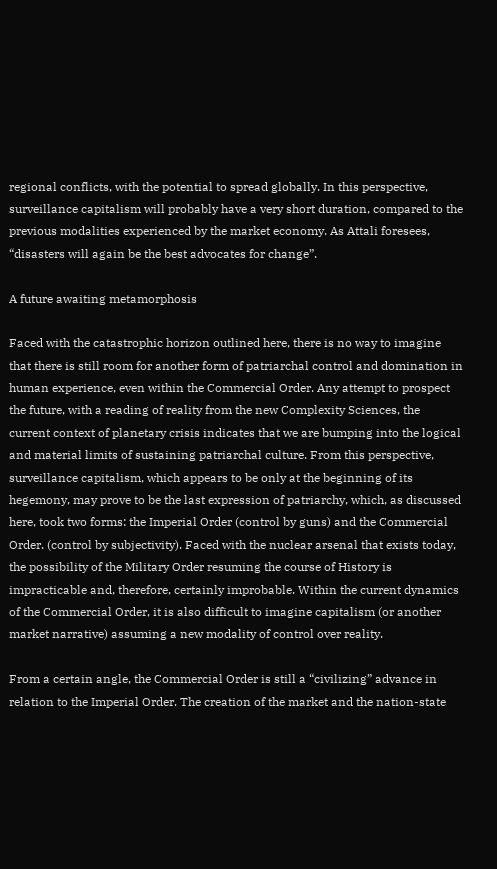regional conflicts, with the potential to spread globally. In this perspective, surveillance capitalism will probably have a very short duration, compared to the previous modalities experienced by the market economy. As Attali foresees, “disasters will again be the best advocates for change”.

A future awaiting metamorphosis

Faced with the catastrophic horizon outlined here, there is no way to imagine that there is still room for another form of patriarchal control and domination in human experience, even within the Commercial Order. Any attempt to prospect the future, with a reading of reality from the new Complexity Sciences, the current context of planetary crisis indicates that we are bumping into the logical and material limits of sustaining patriarchal culture. From this perspective, surveillance capitalism, which appears to be only at the beginning of its hegemony, may prove to be the last expression of patriarchy, which, as discussed here, took two forms: the Imperial Order (control by guns) and the Commercial Order. (control by subjectivity). Faced with the nuclear arsenal that exists today, the possibility of the Military Order resuming the course of History is impracticable and, therefore, certainly improbable. Within the current dynamics of the Commercial Order, it is also difficult to imagine capitalism (or another market narrative) assuming a new modality of control over reality.

From a certain angle, the Commercial Order is still a “civilizing” advance in relation to the Imperial Order. The creation of the market and the nation-state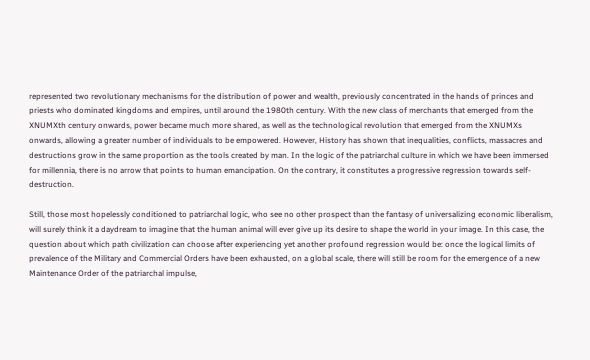represented two revolutionary mechanisms for the distribution of power and wealth, previously concentrated in the hands of princes and priests who dominated kingdoms and empires, until around the 1980th century. With the new class of merchants that emerged from the XNUMXth century onwards, power became much more shared, as well as the technological revolution that emerged from the XNUMXs onwards, allowing a greater number of individuals to be empowered. However, History has shown that inequalities, conflicts, massacres and destructions grow in the same proportion as the tools created by man. In the logic of the patriarchal culture in which we have been immersed for millennia, there is no arrow that points to human emancipation. On the contrary, it constitutes a progressive regression towards self-destruction.

Still, those most hopelessly conditioned to patriarchal logic, who see no other prospect than the fantasy of universalizing economic liberalism, will surely think it a daydream to imagine that the human animal will ever give up its desire to shape the world in your image. In this case, the question about which path civilization can choose after experiencing yet another profound regression would be: once the logical limits of prevalence of the Military and Commercial Orders have been exhausted, on a global scale, there will still be room for the emergence of a new Maintenance Order of the patriarchal impulse,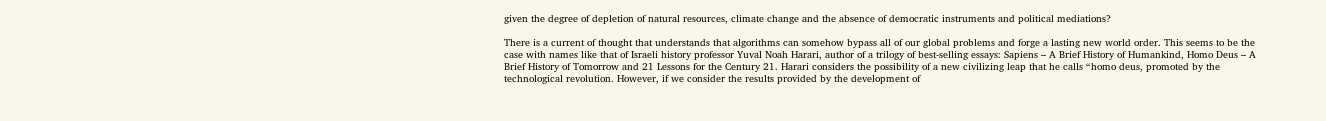given the degree of depletion of natural resources, climate change and the absence of democratic instruments and political mediations?

There is a current of thought that understands that algorithms can somehow bypass all of our global problems and forge a lasting new world order. This seems to be the case with names like that of Israeli history professor Yuval Noah Harari, author of a trilogy of best-selling essays: Sapiens – A Brief History of Humankind, Homo Deus – A Brief History of Tomorrow and 21 Lessons for the Century 21. Harari considers the possibility of a new civilizing leap that he calls “homo deus, promoted by the technological revolution. However, if we consider the results provided by the development of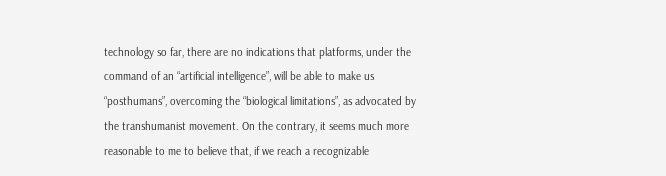technology so far, there are no indications that platforms, under the command of an “artificial intelligence”, will be able to make us “posthumans”, overcoming the “biological limitations”, as advocated by the transhumanist movement. On the contrary, it seems much more reasonable to me to believe that, if we reach a recognizable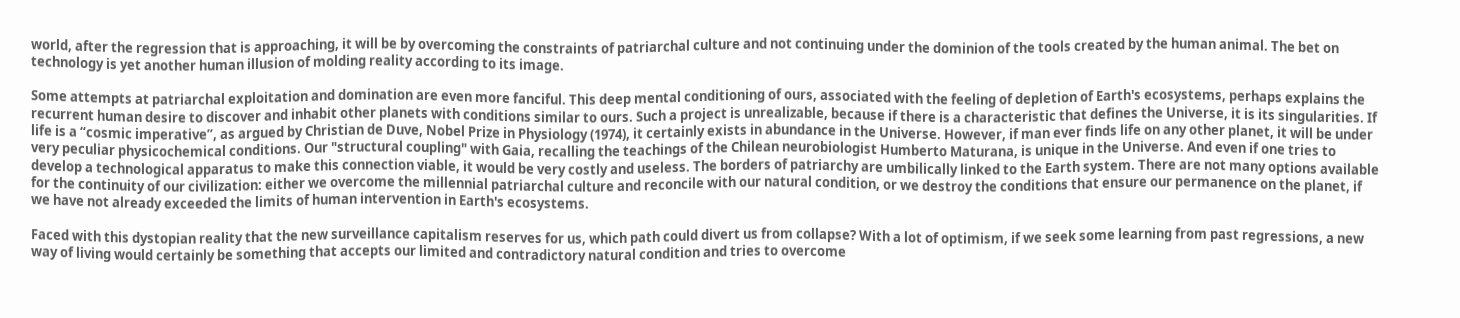world, after the regression that is approaching, it will be by overcoming the constraints of patriarchal culture and not continuing under the dominion of the tools created by the human animal. The bet on technology is yet another human illusion of molding reality according to its image.

Some attempts at patriarchal exploitation and domination are even more fanciful. This deep mental conditioning of ours, associated with the feeling of depletion of Earth's ecosystems, perhaps explains the recurrent human desire to discover and inhabit other planets with conditions similar to ours. Such a project is unrealizable, because if there is a characteristic that defines the Universe, it is its singularities. If life is a “cosmic imperative”, as argued by Christian de Duve, Nobel Prize in Physiology (1974), it certainly exists in abundance in the Universe. However, if man ever finds life on any other planet, it will be under very peculiar physicochemical conditions. Our "structural coupling" with Gaia, recalling the teachings of the Chilean neurobiologist Humberto Maturana, is unique in the Universe. And even if one tries to develop a technological apparatus to make this connection viable, it would be very costly and useless. The borders of patriarchy are umbilically linked to the Earth system. There are not many options available for the continuity of our civilization: either we overcome the millennial patriarchal culture and reconcile with our natural condition, or we destroy the conditions that ensure our permanence on the planet, if we have not already exceeded the limits of human intervention in Earth's ecosystems.

Faced with this dystopian reality that the new surveillance capitalism reserves for us, which path could divert us from collapse? With a lot of optimism, if we seek some learning from past regressions, a new way of living would certainly be something that accepts our limited and contradictory natural condition and tries to overcome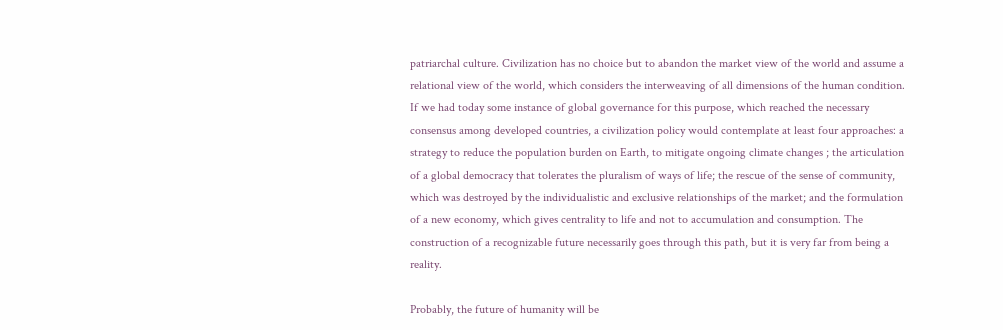patriarchal culture. Civilization has no choice but to abandon the market view of the world and assume a relational view of the world, which considers the interweaving of all dimensions of the human condition. If we had today some instance of global governance for this purpose, which reached the necessary consensus among developed countries, a civilization policy would contemplate at least four approaches: a strategy to reduce the population burden on Earth, to mitigate ongoing climate changes ; the articulation of a global democracy that tolerates the pluralism of ways of life; the rescue of the sense of community, which was destroyed by the individualistic and exclusive relationships of the market; and the formulation of a new economy, which gives centrality to life and not to accumulation and consumption. The construction of a recognizable future necessarily goes through this path, but it is very far from being a reality.

Probably, the future of humanity will be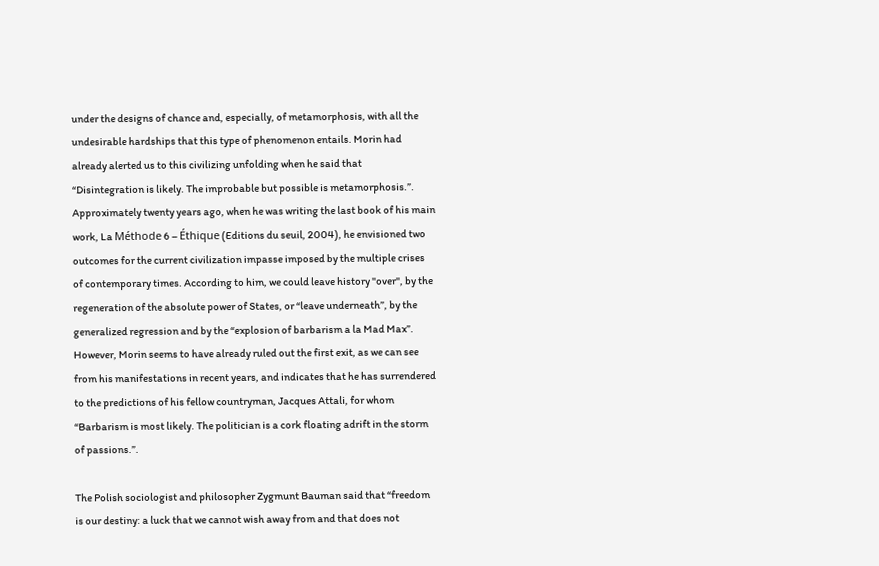under the designs of chance and, especially, of metamorphosis, with all the undesirable hardships that this type of phenomenon entails. Morin had already alerted us to this civilizing unfolding when he said that “Disintegration is likely. The improbable but possible is metamorphosis.”. Approximately twenty years ago, when he was writing the last book of his main work, La Méthode 6 – Éthique (Editions du seuil, 2004), he envisioned two outcomes for the current civilization impasse imposed by the multiple crises of contemporary times. According to him, we could leave history "over", by the regeneration of the absolute power of States, or “leave underneath”, by the generalized regression and by the “explosion of barbarism a la Mad Max”. However, Morin seems to have already ruled out the first exit, as we can see from his manifestations in recent years, and indicates that he has surrendered to the predictions of his fellow countryman, Jacques Attali, for whom “Barbarism is most likely. The politician is a cork floating adrift in the storm of passions.”.

The Polish sociologist and philosopher Zygmunt Bauman said that “freedom is our destiny: a luck that we cannot wish away from and that does not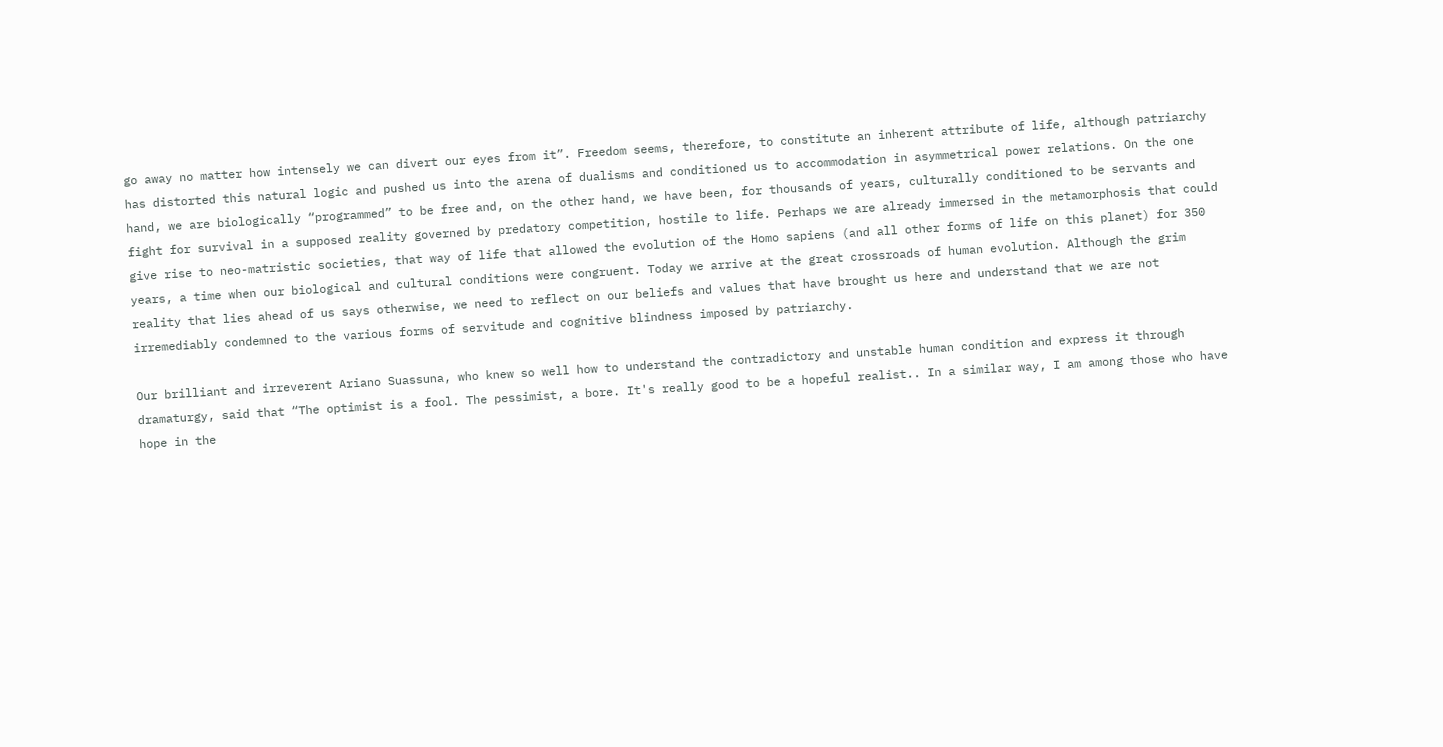go away no matter how intensely we can divert our eyes from it”. Freedom seems, therefore, to constitute an inherent attribute of life, although patriarchy has distorted this natural logic and pushed us into the arena of dualisms and conditioned us to accommodation in asymmetrical power relations. On the one hand, we are biologically “programmed” to be free and, on the other hand, we have been, for thousands of years, culturally conditioned to be servants and fight for survival in a supposed reality governed by predatory competition, hostile to life. Perhaps we are already immersed in the metamorphosis that could give rise to neo-matristic societies, that way of life that allowed the evolution of the Homo sapiens (and all other forms of life on this planet) for 350 years, a time when our biological and cultural conditions were congruent. Today we arrive at the great crossroads of human evolution. Although the grim reality that lies ahead of us says otherwise, we need to reflect on our beliefs and values that have brought us here and understand that we are not irremediably condemned to the various forms of servitude and cognitive blindness imposed by patriarchy.

Our brilliant and irreverent Ariano Suassuna, who knew so well how to understand the contradictory and unstable human condition and express it through dramaturgy, said that “The optimist is a fool. The pessimist, a bore. It's really good to be a hopeful realist.. In a similar way, I am among those who have hope in the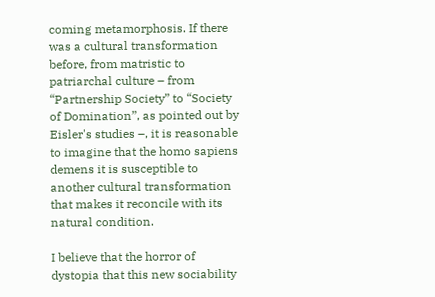coming metamorphosis. If there was a cultural transformation before, from matristic to patriarchal culture – from “Partnership Society” to “Society of Domination”, as pointed out by Eisler's studies –, it is reasonable to imagine that the homo sapiens demens it is susceptible to another cultural transformation that makes it reconcile with its natural condition.

I believe that the horror of dystopia that this new sociability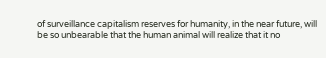of surveillance capitalism reserves for humanity, in the near future, will be so unbearable that the human animal will realize that it no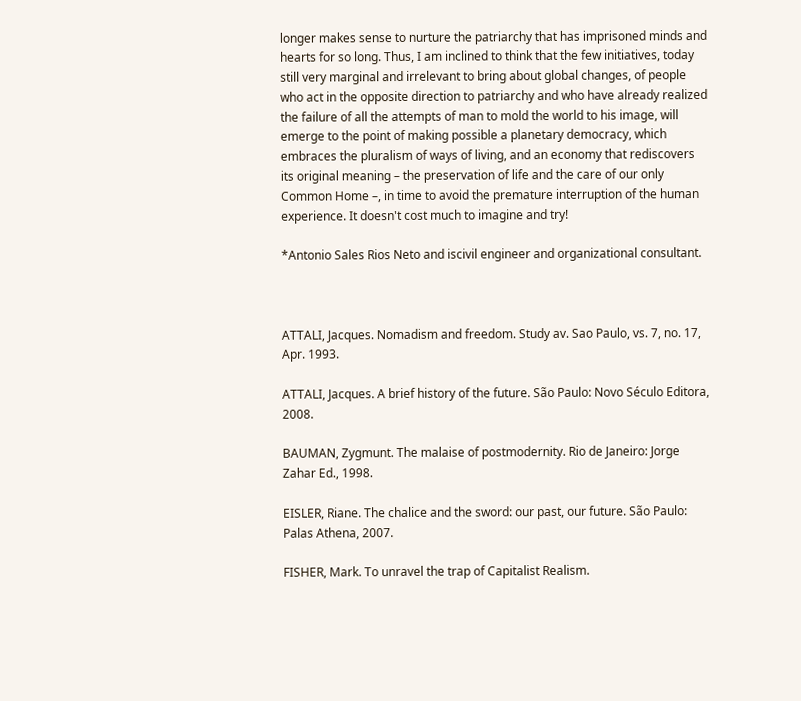longer makes sense to nurture the patriarchy that has imprisoned minds and hearts for so long. Thus, I am inclined to think that the few initiatives, today still very marginal and irrelevant to bring about global changes, of people who act in the opposite direction to patriarchy and who have already realized the failure of all the attempts of man to mold the world to his image, will emerge to the point of making possible a planetary democracy, which embraces the pluralism of ways of living, and an economy that rediscovers its original meaning – the preservation of life and the care of our only Common Home –, in time to avoid the premature interruption of the human experience. It doesn't cost much to imagine and try!

*Antonio Sales Rios Neto and iscivil engineer and organizational consultant.



ATTALI, Jacques. Nomadism and freedom. Study av. Sao Paulo, vs. 7, no. 17, Apr. 1993.

ATTALI, Jacques. A brief history of the future. São Paulo: Novo Século Editora, 2008.

BAUMAN, Zygmunt. The malaise of postmodernity. Rio de Janeiro: Jorge Zahar Ed., 1998.

EISLER, Riane. The chalice and the sword: our past, our future. São Paulo: Palas Athena, 2007.

FISHER, Mark. To unravel the trap of Capitalist Realism.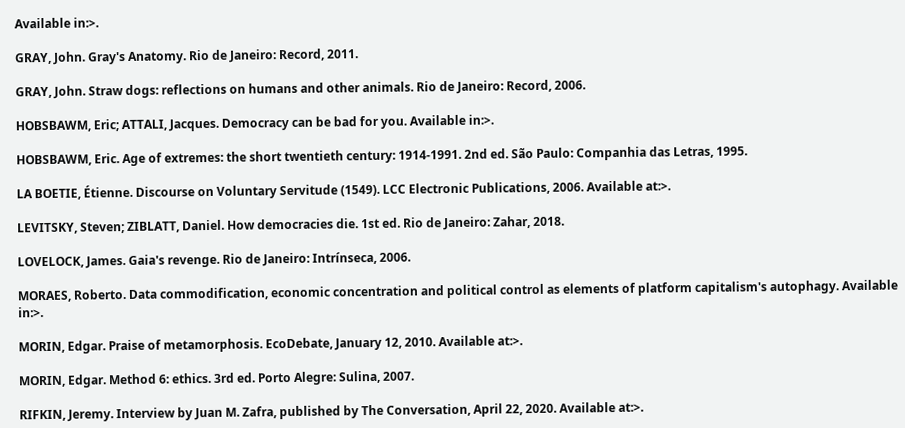Available in:>.

GRAY, John. Gray's Anatomy. Rio de Janeiro: Record, 2011.

GRAY, John. Straw dogs: reflections on humans and other animals. Rio de Janeiro: Record, 2006.

HOBSBAWM, Eric; ATTALI, Jacques. Democracy can be bad for you. Available in:>.

HOBSBAWM, Eric. Age of extremes: the short twentieth century: 1914-1991. 2nd ed. São Paulo: Companhia das Letras, 1995.

LA BOETIE, Étienne. Discourse on Voluntary Servitude (1549). LCC Electronic Publications, 2006. Available at:>.

LEVITSKY, Steven; ZIBLATT, Daniel. How democracies die. 1st ed. Rio de Janeiro: Zahar, 2018.

LOVELOCK, James. Gaia's revenge. Rio de Janeiro: Intrínseca, 2006.

MORAES, Roberto. Data commodification, economic concentration and political control as elements of platform capitalism's autophagy. Available in:>.

MORIN, Edgar. Praise of metamorphosis. EcoDebate, January 12, 2010. Available at:>.

MORIN, Edgar. Method 6: ethics. 3rd ed. Porto Alegre: Sulina, 2007.

RIFKIN, Jeremy. Interview by Juan M. Zafra, published by The Conversation, April 22, 2020. Available at:>.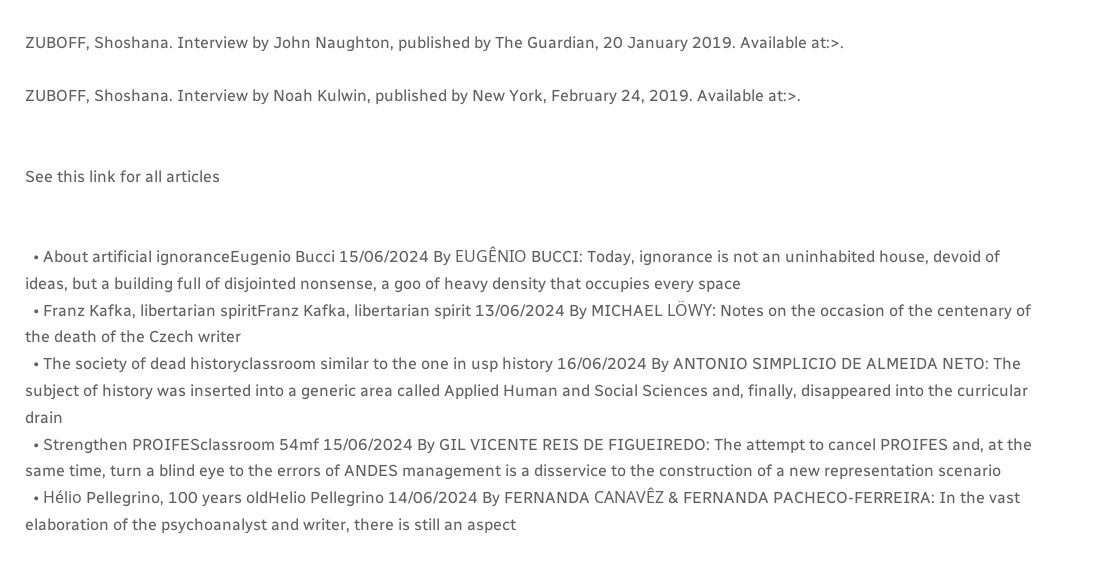ZUBOFF, Shoshana. Interview by John Naughton, published by The Guardian, 20 January 2019. Available at:>.

ZUBOFF, Shoshana. Interview by Noah Kulwin, published by New York, February 24, 2019. Available at:>.


See this link for all articles


  • About artificial ignoranceEugenio Bucci 15/06/2024 By EUGÊNIO BUCCI: Today, ignorance is not an uninhabited house, devoid of ideas, but a building full of disjointed nonsense, a goo of heavy density that occupies every space
  • Franz Kafka, libertarian spiritFranz Kafka, libertarian spirit 13/06/2024 By MICHAEL LÖWY: Notes on the occasion of the centenary of the death of the Czech writer
  • The society of dead historyclassroom similar to the one in usp history 16/06/2024 By ANTONIO SIMPLICIO DE ALMEIDA NETO: The subject of history was inserted into a generic area called Applied Human and Social Sciences and, finally, disappeared into the curricular drain
  • Strengthen PROIFESclassroom 54mf 15/06/2024 By GIL VICENTE REIS DE FIGUEIREDO: The attempt to cancel PROIFES and, at the same time, turn a blind eye to the errors of ANDES management is a disservice to the construction of a new representation scenario
  • Hélio Pellegrino, 100 years oldHelio Pellegrino 14/06/2024 By FERNANDA CANAVÊZ & FERNANDA PACHECO-FERREIRA: In the vast elaboration of the psychoanalyst and writer, there is still an aspect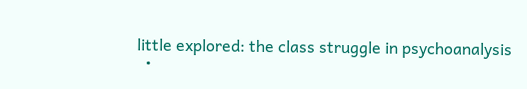little explored: the class struggle in psychoanalysis
  •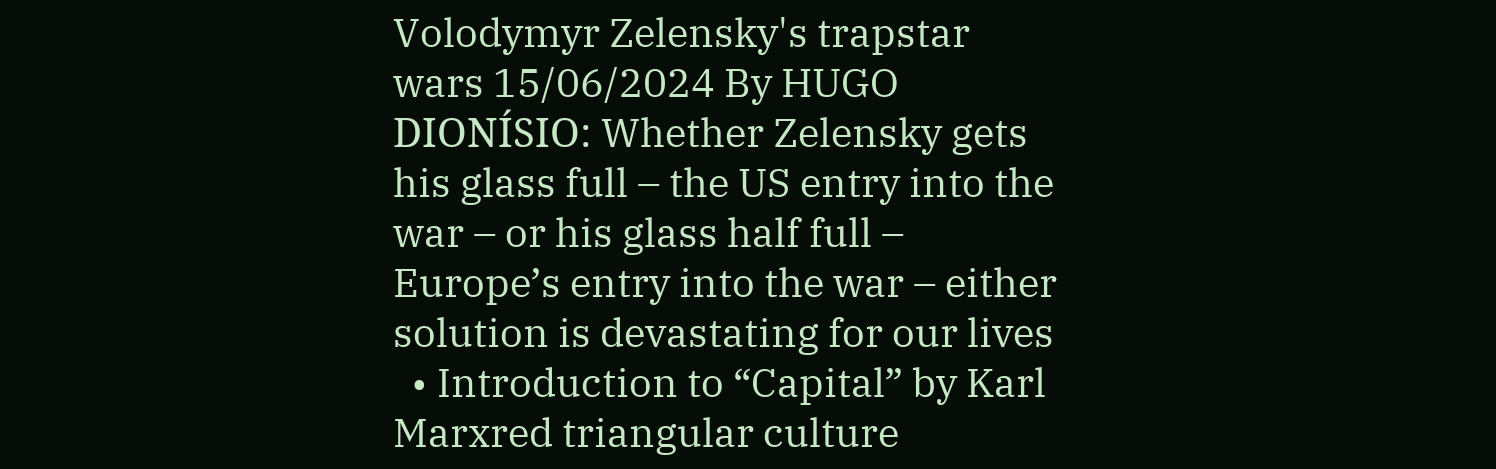Volodymyr Zelensky's trapstar wars 15/06/2024 By HUGO DIONÍSIO: Whether Zelensky gets his glass full – the US entry into the war – or his glass half full – Europe’s entry into the war – either solution is devastating for our lives
  • Introduction to “Capital” by Karl Marxred triangular culture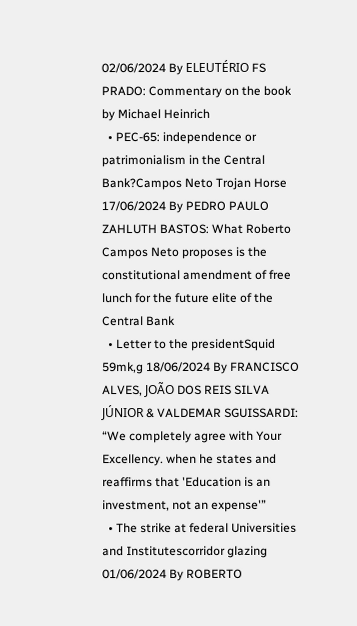02/06/2024 By ELEUTÉRIO FS PRADO: Commentary on the book by Michael Heinrich
  • PEC-65: independence or patrimonialism in the Central Bank?Campos Neto Trojan Horse 17/06/2024 By PEDRO PAULO ZAHLUTH BASTOS: What Roberto Campos Neto proposes is the constitutional amendment of free lunch for the future elite of the Central Bank
  • Letter to the presidentSquid 59mk,g 18/06/2024 By FRANCISCO ALVES, JOÃO DOS REIS SILVA JÚNIOR & VALDEMAR SGUISSARDI: “We completely agree with Your Excellency. when he states and reaffirms that 'Education is an investment, not an expense'”
  • The strike at federal Universities and Institutescorridor glazing 01/06/2024 By ROBERTO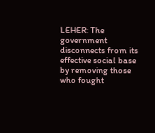LEHER: The government disconnects from its effective social base by removing those who fought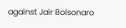against Jair Bolsonaro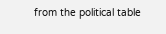from the political table